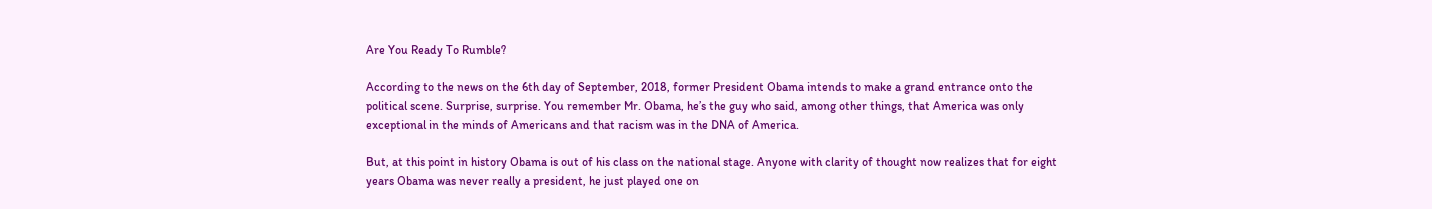Are You Ready To Rumble?

According to the news on the 6th day of September, 2018, former President Obama intends to make a grand entrance onto the political scene. Surprise, surprise. You remember Mr. Obama, he’s the guy who said, among other things, that America was only exceptional in the minds of Americans and that racism was in the DNA of America.

But, at this point in history Obama is out of his class on the national stage. Anyone with clarity of thought now realizes that for eight years Obama was never really a president, he just played one on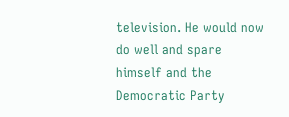television. He would now do well and spare himself and the Democratic Party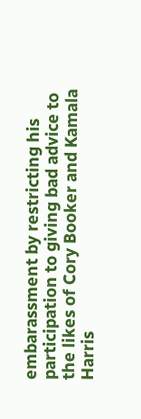embarassment by restricting his participation to giving bad advice to the likes of Cory Booker and Kamala Harris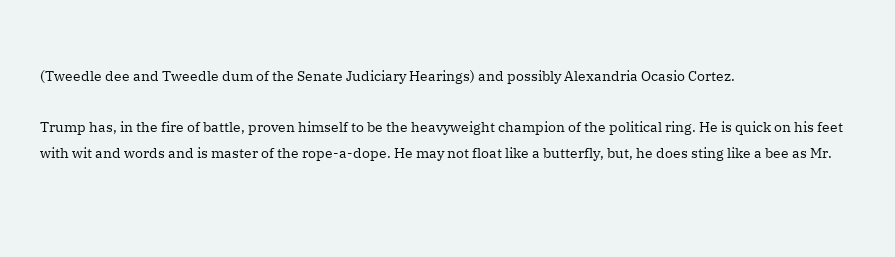(Tweedle dee and Tweedle dum of the Senate Judiciary Hearings) and possibly Alexandria Ocasio Cortez.

Trump has, in the fire of battle, proven himself to be the heavyweight champion of the political ring. He is quick on his feet with wit and words and is master of the rope-a-dope. He may not float like a butterfly, but, he does sting like a bee as Mr.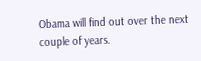Obama will find out over the next couple of years.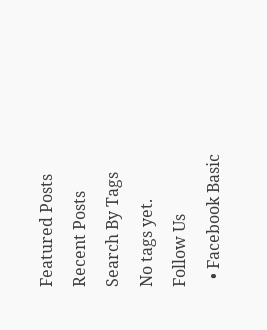Featured Posts
Recent Posts
Search By Tags
No tags yet.
Follow Us
  • Facebook Basic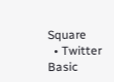Square
  • Twitter Basic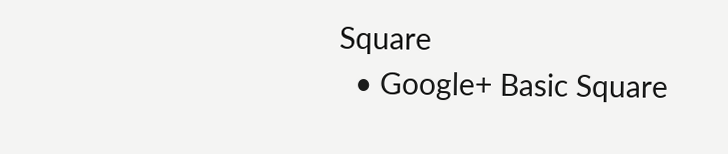Square
  • Google+ Basic Square